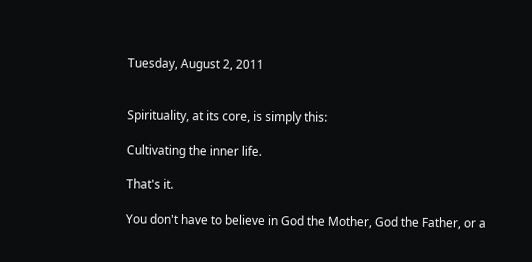Tuesday, August 2, 2011


Spirituality, at its core, is simply this:

Cultivating the inner life.

That's it.

You don't have to believe in God the Mother, God the Father, or a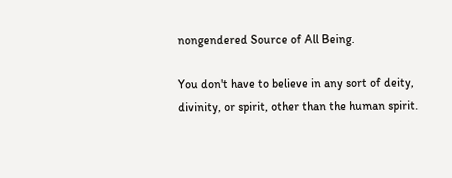nongendered Source of All Being.

You don't have to believe in any sort of deity, divinity, or spirit, other than the human spirit.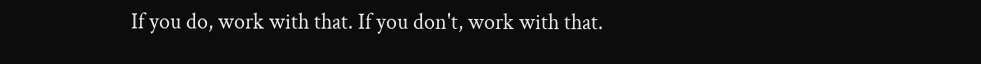If you do, work with that. If you don't, work with that.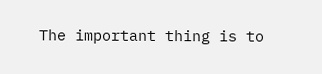The important thing is to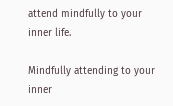attend mindfully to your inner life.

Mindfully attending to your inner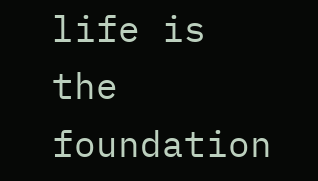life is the foundation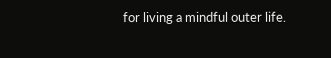for living a mindful outer life.